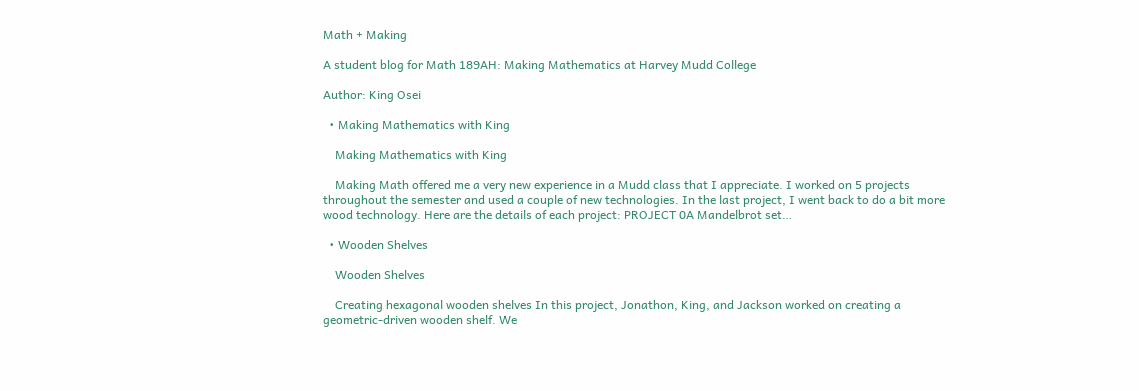Math + Making

A student blog for Math 189AH: Making Mathematics at Harvey Mudd College

Author: King Osei

  • Making Mathematics with King

    Making Mathematics with King

    Making Math offered me a very new experience in a Mudd class that I appreciate. I worked on 5 projects throughout the semester and used a couple of new technologies. In the last project, I went back to do a bit more wood technology. Here are the details of each project: PROJECT 0A Mandelbrot set…

  • Wooden Shelves

    Wooden Shelves

    Creating hexagonal wooden shelves In this project, Jonathon, King, and Jackson worked on creating a geometric-driven wooden shelf. We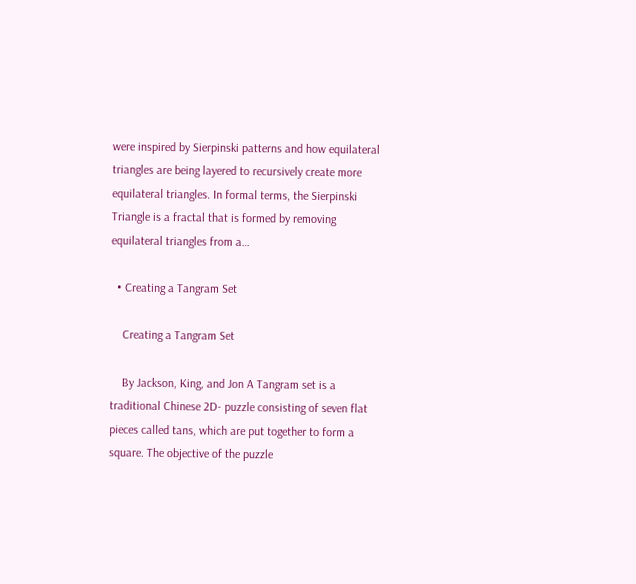were inspired by Sierpinski patterns and how equilateral triangles are being layered to recursively create more equilateral triangles. In formal terms, the Sierpinski Triangle is a fractal that is formed by removing equilateral triangles from a…

  • Creating a Tangram Set

    Creating a Tangram Set

    By Jackson, King, and Jon A Tangram set is a traditional Chinese 2D- puzzle consisting of seven flat pieces called tans, which are put together to form a square. The objective of the puzzle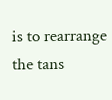is to rearrange the tans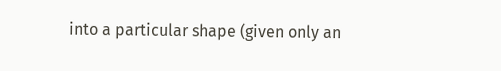into a particular shape (given only an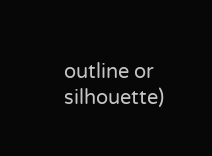outline or silhouette)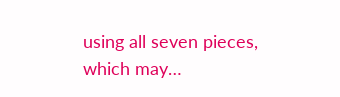using all seven pieces, which may…